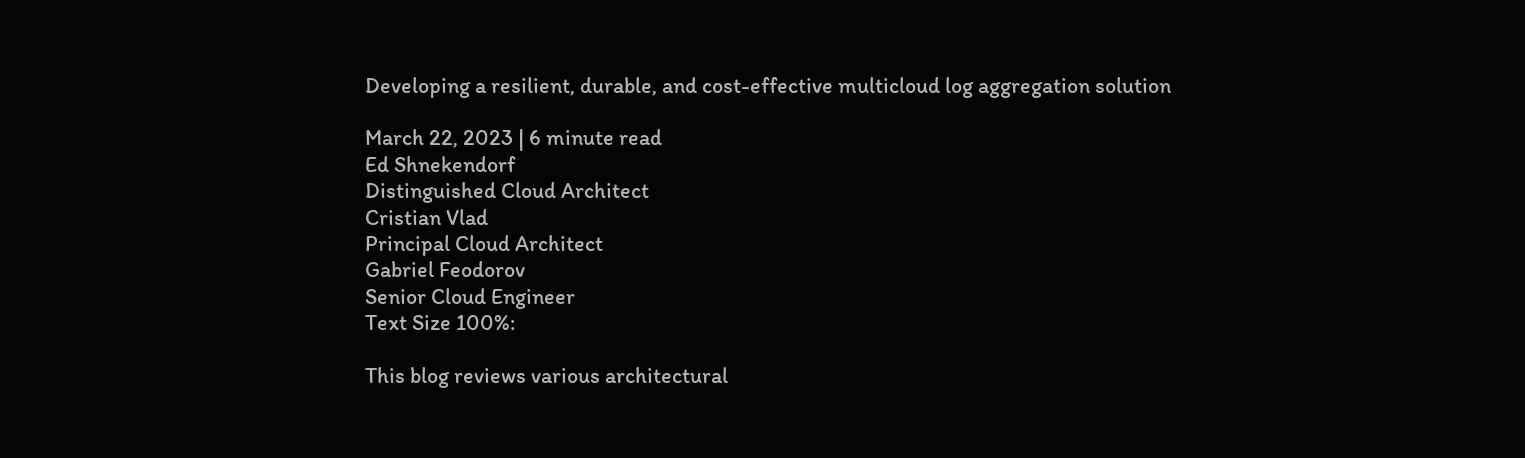Developing a resilient, durable, and cost-effective multicloud log aggregation solution

March 22, 2023 | 6 minute read
Ed Shnekendorf
Distinguished Cloud Architect
Cristian Vlad
Principal Cloud Architect
Gabriel Feodorov
Senior Cloud Engineer
Text Size 100%:

This blog reviews various architectural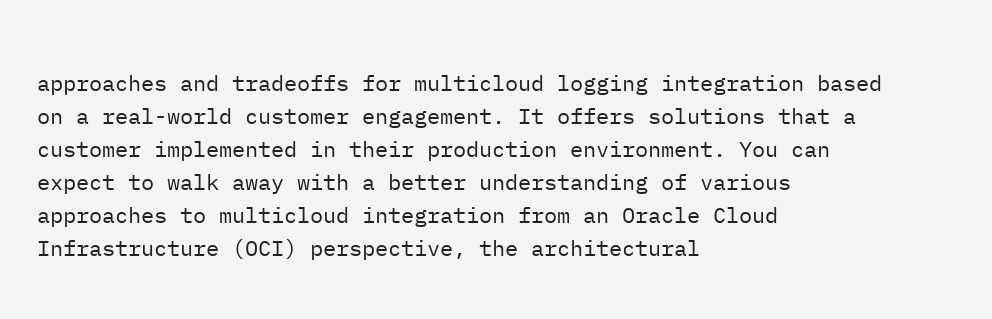approaches and tradeoffs for multicloud logging integration based on a real-world customer engagement. It offers solutions that a customer implemented in their production environment. You can expect to walk away with a better understanding of various approaches to multicloud integration from an Oracle Cloud Infrastructure (OCI) perspective, the architectural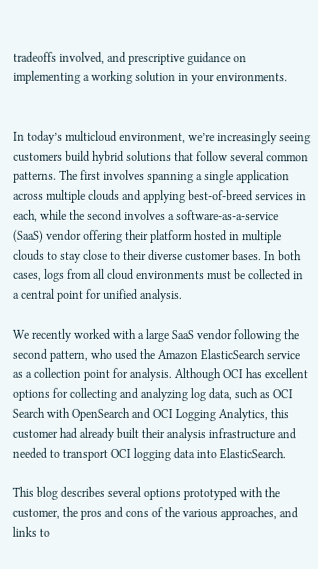tradeoffs involved, and prescriptive guidance on implementing a working solution in your environments.


In today’s multicloud environment, we’re increasingly seeing customers build hybrid solutions that follow several common patterns. The first involves spanning a single application across multiple clouds and applying best-of-breed services in each, while the second involves a software-as-a-service (SaaS) vendor offering their platform hosted in multiple clouds to stay close to their diverse customer bases. In both cases, logs from all cloud environments must be collected in a central point for unified analysis.

We recently worked with a large SaaS vendor following the second pattern, who used the Amazon ElasticSearch service as a collection point for analysis. Although OCI has excellent options for collecting and analyzing log data, such as OCI Search with OpenSearch and OCI Logging Analytics, this customer had already built their analysis infrastructure and needed to transport OCI logging data into ElasticSearch.

This blog describes several options prototyped with the customer, the pros and cons of the various approaches, and links to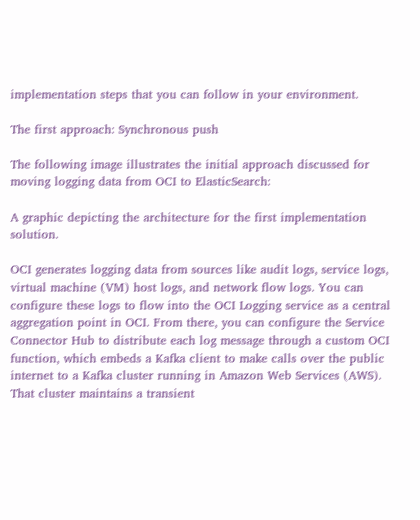implementation steps that you can follow in your environment.

The first approach: Synchronous push

The following image illustrates the initial approach discussed for moving logging data from OCI to ElasticSearch:

A graphic depicting the architecture for the first implementation solution.

OCI generates logging data from sources like audit logs, service logs, virtual machine (VM) host logs, and network flow logs. You can configure these logs to flow into the OCI Logging service as a central aggregation point in OCI. From there, you can configure the Service Connector Hub to distribute each log message through a custom OCI function, which embeds a Kafka client to make calls over the public internet to a Kafka cluster running in Amazon Web Services (AWS). That cluster maintains a transient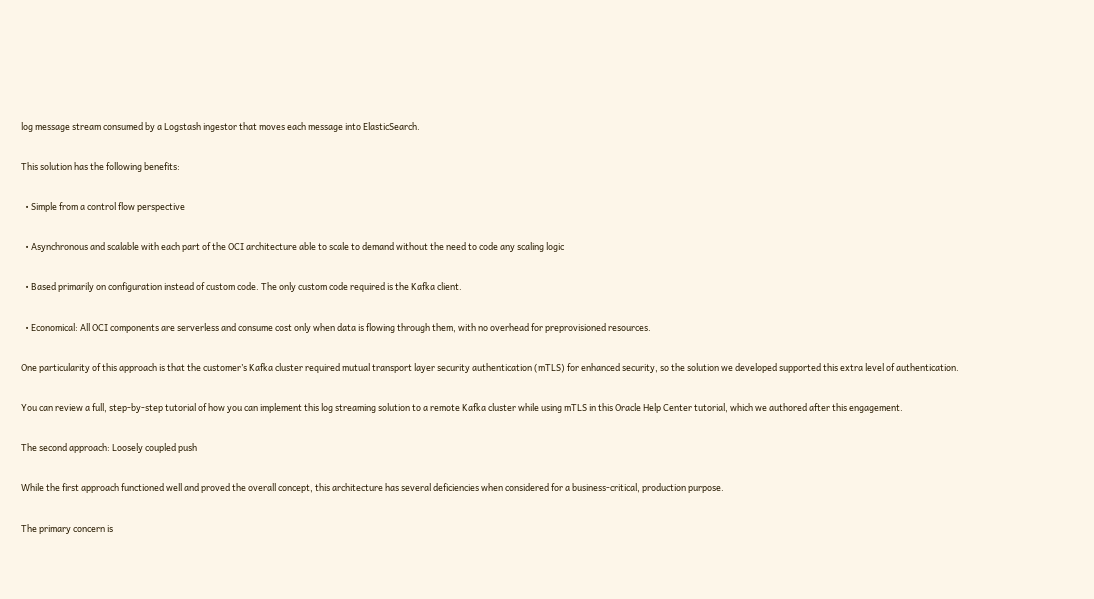log message stream consumed by a Logstash ingestor that moves each message into ElasticSearch.

This solution has the following benefits:

  • Simple from a control flow perspective

  • Asynchronous and scalable with each part of the OCI architecture able to scale to demand without the need to code any scaling logic

  • Based primarily on configuration instead of custom code. The only custom code required is the Kafka client.

  • Economical: All OCI components are serverless and consume cost only when data is flowing through them, with no overhead for preprovisioned resources.

One particularity of this approach is that the customer’s Kafka cluster required mutual transport layer security authentication (mTLS) for enhanced security, so the solution we developed supported this extra level of authentication.

You can review a full, step-by-step tutorial of how you can implement this log streaming solution to a remote Kafka cluster while using mTLS in this Oracle Help Center tutorial, which we authored after this engagement.

The second approach: Loosely coupled push

While the first approach functioned well and proved the overall concept, this architecture has several deficiencies when considered for a business-critical, production purpose.

The primary concern is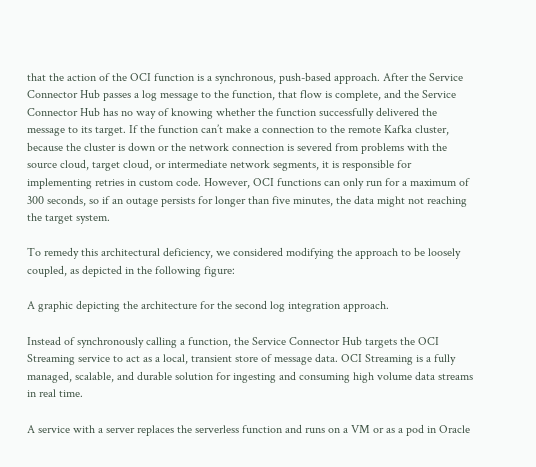that the action of the OCI function is a synchronous, push-based approach. After the Service Connector Hub passes a log message to the function, that flow is complete, and the Service Connector Hub has no way of knowing whether the function successfully delivered the message to its target. If the function can’t make a connection to the remote Kafka cluster, because the cluster is down or the network connection is severed from problems with the source cloud, target cloud, or intermediate network segments, it is responsible for implementing retries in custom code. However, OCI functions can only run for a maximum of 300 seconds, so if an outage persists for longer than five minutes, the data might not reaching the target system.

To remedy this architectural deficiency, we considered modifying the approach to be loosely coupled, as depicted in the following figure:

A graphic depicting the architecture for the second log integration approach.

Instead of synchronously calling a function, the Service Connector Hub targets the OCI Streaming service to act as a local, transient store of message data. OCI Streaming is a fully managed, scalable, and durable solution for ingesting and consuming high volume data streams in real time.

A service with a server replaces the serverless function and runs on a VM or as a pod in Oracle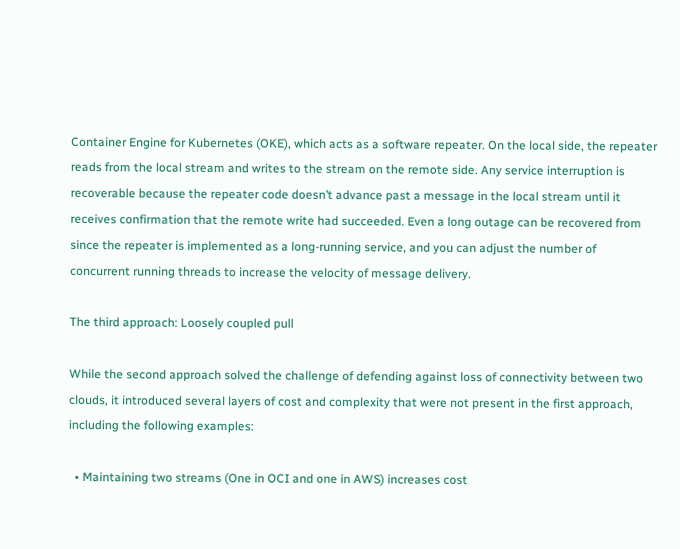Container Engine for Kubernetes (OKE), which acts as a software repeater. On the local side, the repeater reads from the local stream and writes to the stream on the remote side. Any service interruption is recoverable because the repeater code doesn’t advance past a message in the local stream until it receives confirmation that the remote write had succeeded. Even a long outage can be recovered from since the repeater is implemented as a long-running service, and you can adjust the number of concurrent running threads to increase the velocity of message delivery.

The third approach: Loosely coupled pull

While the second approach solved the challenge of defending against loss of connectivity between two clouds, it introduced several layers of cost and complexity that were not present in the first approach, including the following examples:

  • Maintaining two streams (One in OCI and one in AWS) increases cost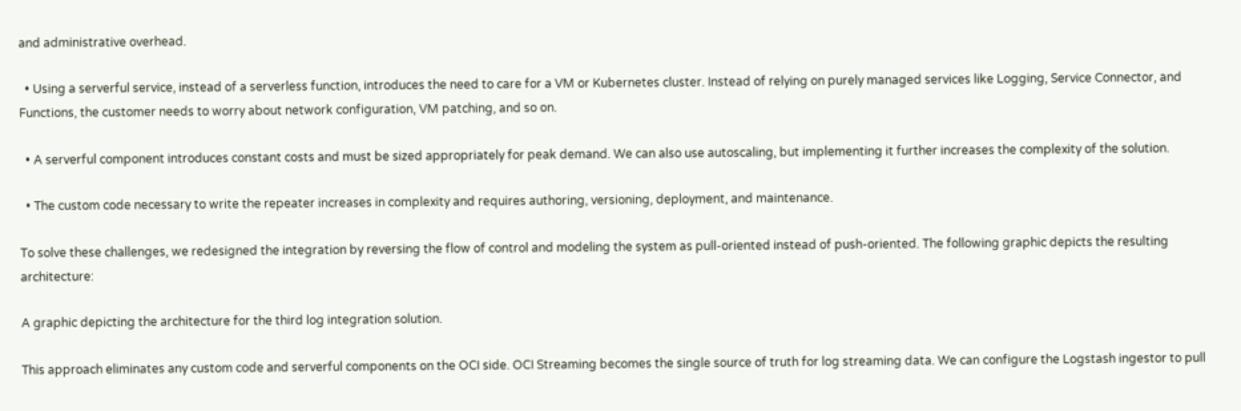and administrative overhead.

  • Using a serverful service, instead of a serverless function, introduces the need to care for a VM or Kubernetes cluster. Instead of relying on purely managed services like Logging, Service Connector, and Functions, the customer needs to worry about network configuration, VM patching, and so on.

  • A serverful component introduces constant costs and must be sized appropriately for peak demand. We can also use autoscaling, but implementing it further increases the complexity of the solution.

  • The custom code necessary to write the repeater increases in complexity and requires authoring, versioning, deployment, and maintenance.

To solve these challenges, we redesigned the integration by reversing the flow of control and modeling the system as pull-oriented instead of push-oriented. The following graphic depicts the resulting architecture:

A graphic depicting the architecture for the third log integration solution.

This approach eliminates any custom code and serverful components on the OCI side. OCI Streaming becomes the single source of truth for log streaming data. We can configure the Logstash ingestor to pull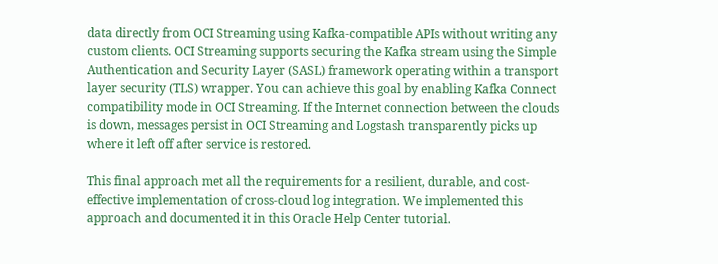data directly from OCI Streaming using Kafka-compatible APIs without writing any custom clients. OCI Streaming supports securing the Kafka stream using the Simple Authentication and Security Layer (SASL) framework operating within a transport layer security (TLS) wrapper. You can achieve this goal by enabling Kafka Connect compatibility mode in OCI Streaming. If the Internet connection between the clouds is down, messages persist in OCI Streaming and Logstash transparently picks up where it left off after service is restored.

This final approach met all the requirements for a resilient, durable, and cost-effective implementation of cross-cloud log integration. We implemented this approach and documented it in this Oracle Help Center tutorial.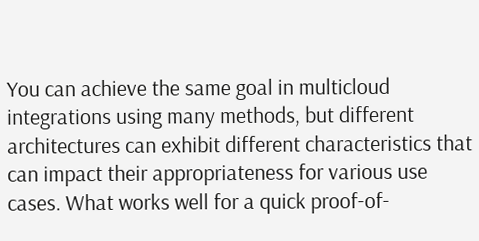You can achieve the same goal in multicloud integrations using many methods, but different architectures can exhibit different characteristics that can impact their appropriateness for various use cases. What works well for a quick proof-of-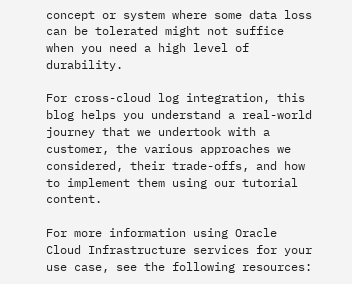concept or system where some data loss can be tolerated might not suffice when you need a high level of durability.

For cross-cloud log integration, this blog helps you understand a real-world journey that we undertook with a customer, the various approaches we considered, their trade-offs, and how to implement them using our tutorial content.

For more information using Oracle Cloud Infrastructure services for your use case, see the following resources: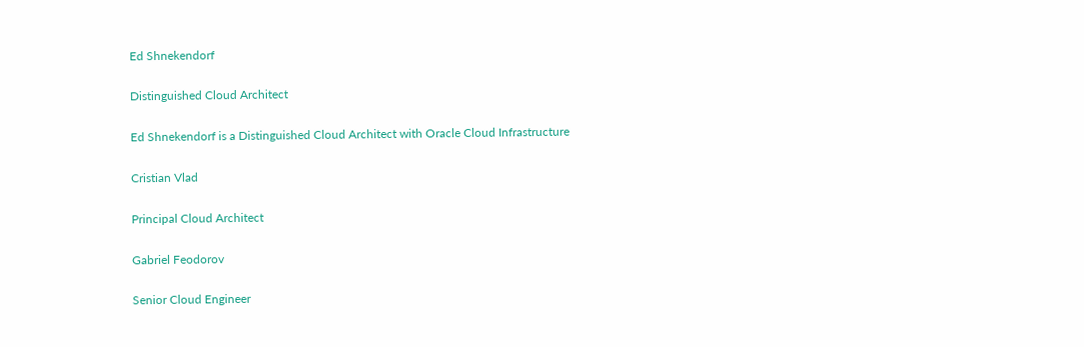Ed Shnekendorf

Distinguished Cloud Architect

Ed Shnekendorf is a Distinguished Cloud Architect with Oracle Cloud Infrastructure

Cristian Vlad

Principal Cloud Architect

Gabriel Feodorov

Senior Cloud Engineer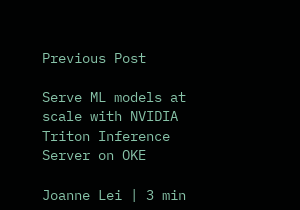Previous Post

Serve ML models at scale with NVIDIA Triton Inference Server on OKE

Joanne Lei | 3 min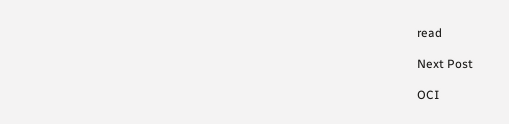read

Next Post

OCI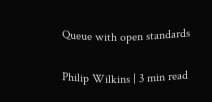Queue with open standards

Philip Wilkins | 3 min read